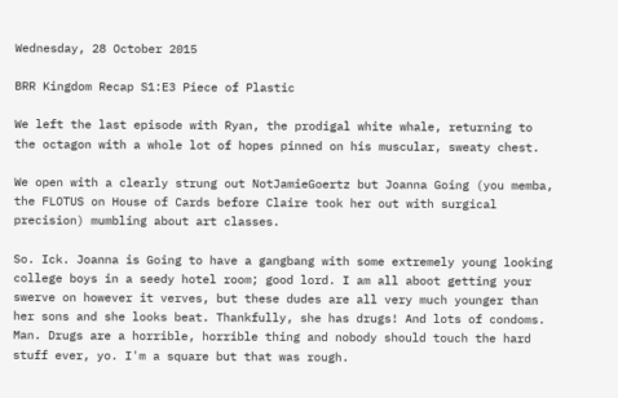Wednesday, 28 October 2015

BRR Kingdom Recap S1:E3 Piece of Plastic

We left the last episode with Ryan, the prodigal white whale, returning to the octagon with a whole lot of hopes pinned on his muscular, sweaty chest.

We open with a clearly strung out NotJamieGoertz but Joanna Going (you memba, the FLOTUS on House of Cards before Claire took her out with surgical precision) mumbling about art classes.

So. Ick. Joanna is Going to have a gangbang with some extremely young looking college boys in a seedy hotel room; good lord. I am all aboot getting your swerve on however it verves, but these dudes are all very much younger than her sons and she looks beat. Thankfully, she has drugs! And lots of condoms. Man. Drugs are a horrible, horrible thing and nobody should touch the hard stuff ever, yo. I'm a square but that was rough.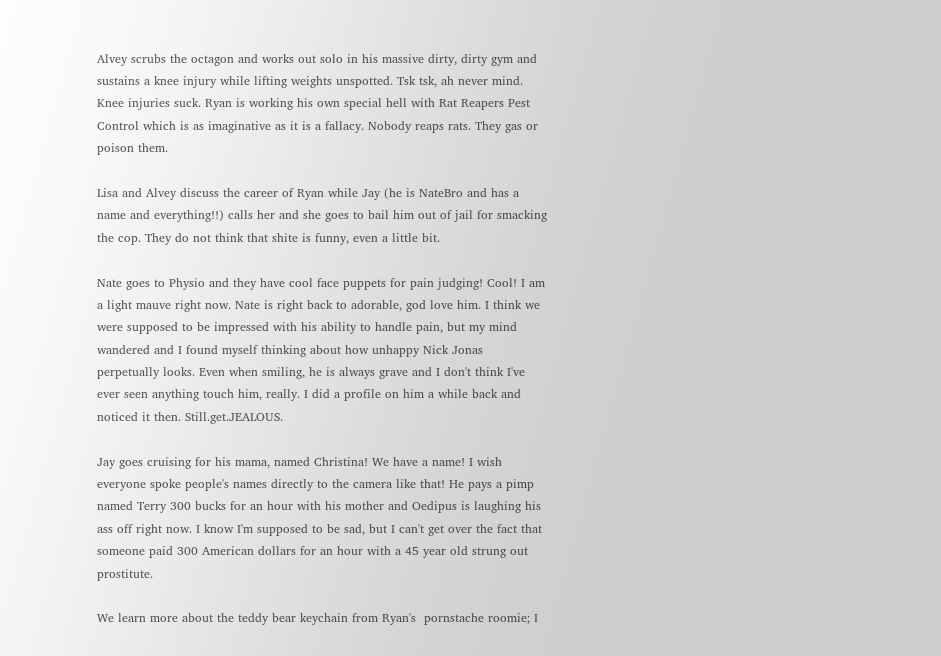Alvey scrubs the octagon and works out solo in his massive dirty, dirty gym and sustains a knee injury while lifting weights unspotted. Tsk tsk, ah never mind. Knee injuries suck. Ryan is working his own special hell with Rat Reapers Pest Control which is as imaginative as it is a fallacy. Nobody reaps rats. They gas or poison them.

Lisa and Alvey discuss the career of Ryan while Jay (he is NateBro and has a name and everything!!) calls her and she goes to bail him out of jail for smacking the cop. They do not think that shite is funny, even a little bit.

Nate goes to Physio and they have cool face puppets for pain judging! Cool! I am a light mauve right now. Nate is right back to adorable, god love him. I think we were supposed to be impressed with his ability to handle pain, but my mind wandered and I found myself thinking about how unhappy Nick Jonas perpetually looks. Even when smiling, he is always grave and I don't think I've ever seen anything touch him, really. I did a profile on him a while back and noticed it then. Still.get.JEALOUS.

Jay goes cruising for his mama, named Christina! We have a name! I wish everyone spoke people's names directly to the camera like that! He pays a pimp named Terry 300 bucks for an hour with his mother and Oedipus is laughing his ass off right now. I know I'm supposed to be sad, but I can't get over the fact that someone paid 300 American dollars for an hour with a 45 year old strung out prostitute.

We learn more about the teddy bear keychain from Ryan's  pornstache roomie; I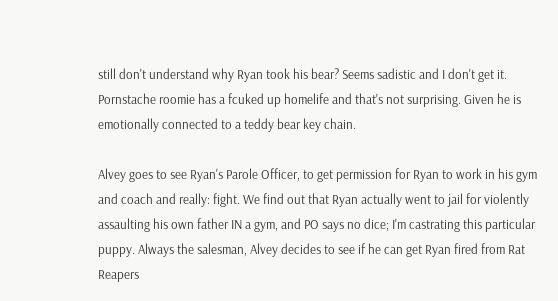still don't understand why Ryan took his bear? Seems sadistic and I don't get it. Pornstache roomie has a fcuked up homelife and that's not surprising. Given he is emotionally connected to a teddy bear key chain.

Alvey goes to see Ryan's Parole Officer, to get permission for Ryan to work in his gym and coach and really: fight. We find out that Ryan actually went to jail for violently assaulting his own father IN a gym, and PO says no dice; I'm castrating this particular puppy. Always the salesman, Alvey decides to see if he can get Ryan fired from Rat Reapers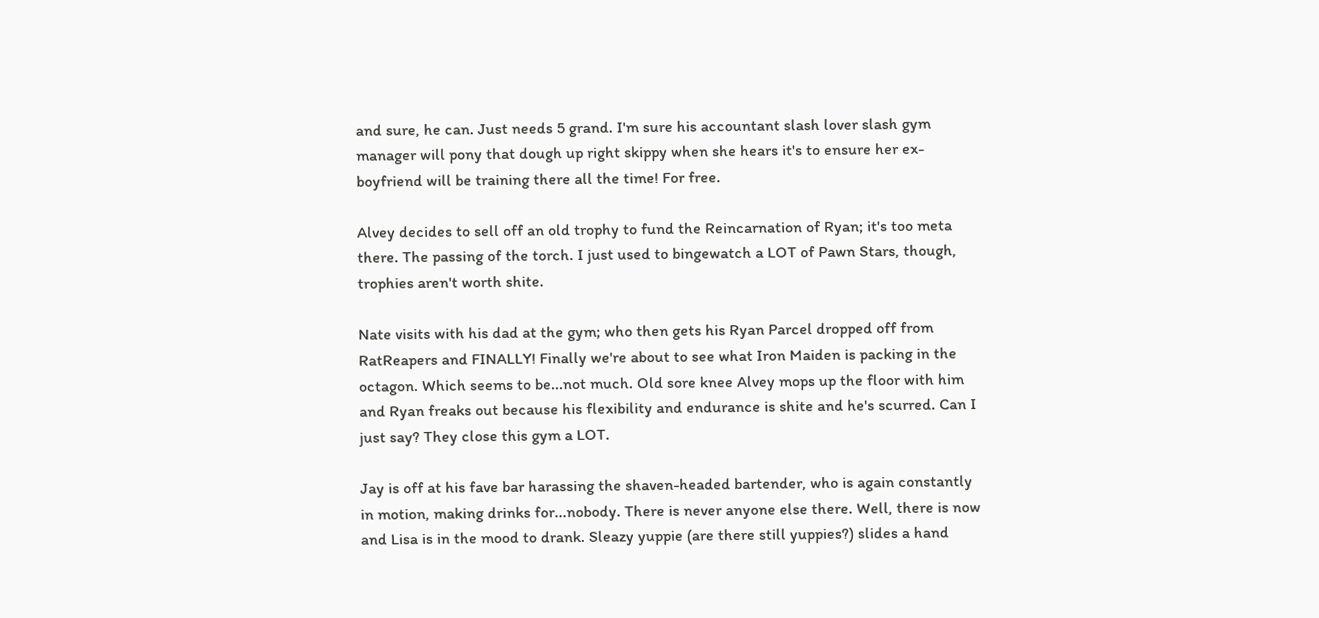and sure, he can. Just needs 5 grand. I'm sure his accountant slash lover slash gym manager will pony that dough up right skippy when she hears it's to ensure her ex-boyfriend will be training there all the time! For free.

Alvey decides to sell off an old trophy to fund the Reincarnation of Ryan; it's too meta there. The passing of the torch. I just used to bingewatch a LOT of Pawn Stars, though, trophies aren't worth shite.

Nate visits with his dad at the gym; who then gets his Ryan Parcel dropped off from RatReapers and FINALLY! Finally we're about to see what Iron Maiden is packing in the octagon. Which seems to be...not much. Old sore knee Alvey mops up the floor with him and Ryan freaks out because his flexibility and endurance is shite and he's scurred. Can I just say? They close this gym a LOT.

Jay is off at his fave bar harassing the shaven-headed bartender, who is again constantly in motion, making drinks for...nobody. There is never anyone else there. Well, there is now and Lisa is in the mood to drank. Sleazy yuppie (are there still yuppies?) slides a hand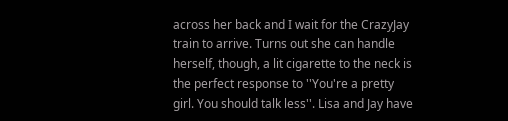across her back and I wait for the CrazyJay train to arrive. Turns out she can handle herself, though, a lit cigarette to the neck is the perfect response to ''You're a pretty girl. You should talk less''. Lisa and Jay have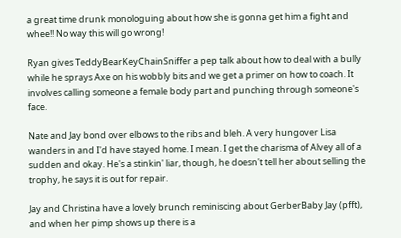a great time drunk monologuing about how she is gonna get him a fight and whee!! No way this will go wrong!

Ryan gives TeddyBearKeyChainSniffer a pep talk about how to deal with a bully while he sprays Axe on his wobbly bits and we get a primer on how to coach. It involves calling someone a female body part and punching through someone's face.

Nate and Jay bond over elbows to the ribs and bleh. A very hungover Lisa wanders in and I'd have stayed home. I mean. I get the charisma of Alvey all of a sudden and okay. He's a stinkin' liar, though, he doesn't tell her about selling the trophy, he says it is out for repair.

Jay and Christina have a lovely brunch reminiscing about GerberBaby Jay (pfft), and when her pimp shows up there is a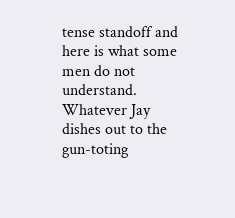tense standoff and here is what some men do not understand. Whatever Jay dishes out to the gun-toting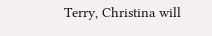Terry, Christina will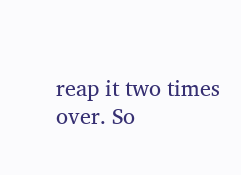reap it two times over. So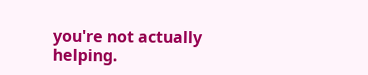you're not actually helping.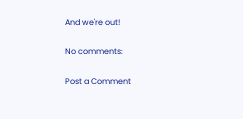And we're out!

No comments:

Post a Comment